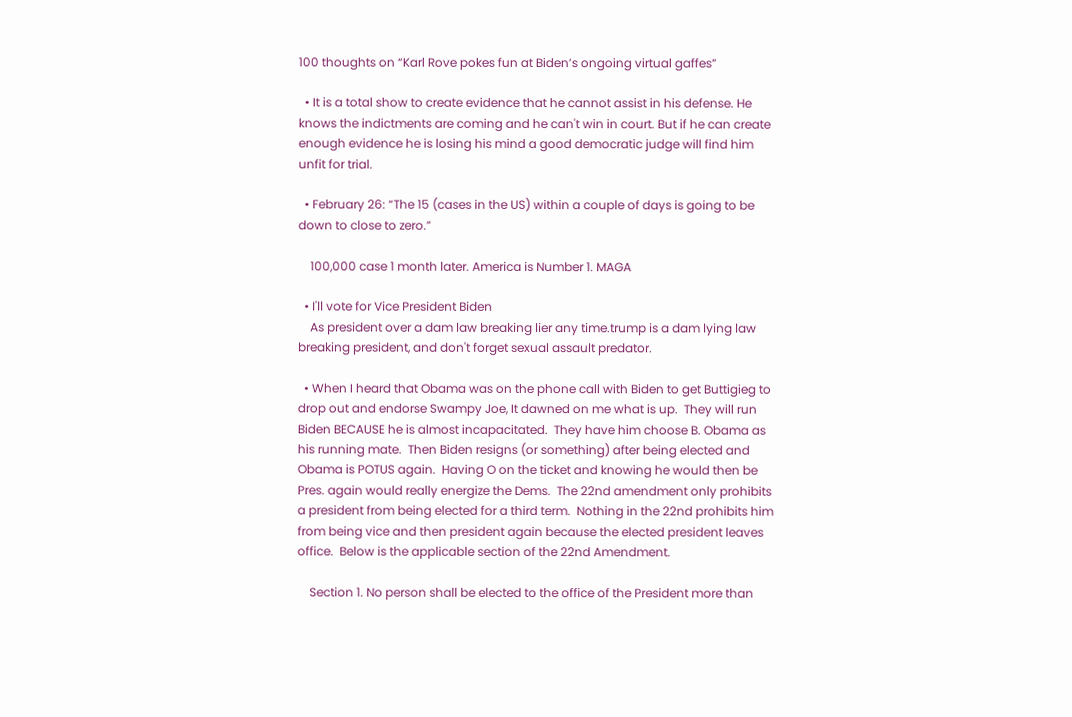100 thoughts on “Karl Rove pokes fun at Biden’s ongoing virtual gaffes”

  • It is a total show to create evidence that he cannot assist in his defense. He knows the indictments are coming and he can't win in court. But if he can create enough evidence he is losing his mind a good democratic judge will find him unfit for trial.

  • February 26: “The 15 (cases in the US) within a couple of days is going to be down to close to zero.”

    100,000 case 1 month later. America is Number 1. MAGA

  • I'll vote for Vice President Biden
    As president over a dam law breaking lier any time.trump is a dam lying law breaking president, and don't forget sexual assault predator.

  • When I heard that Obama was on the phone call with Biden to get Buttigieg to drop out and endorse Swampy Joe, It dawned on me what is up.  They will run Biden BECAUSE he is almost incapacitated.  They have him choose B. Obama as his running mate.  Then Biden resigns (or something) after being elected and Obama is POTUS again.  Having O on the ticket and knowing he would then be Pres. again would really energize the Dems.  The 22nd amendment only prohibits a president from being elected for a third term.  Nothing in the 22nd prohibits him from being vice and then president again because the elected president leaves office.  Below is the applicable section of the 22nd Amendment.

    Section 1. No person shall be elected to the office of the President more than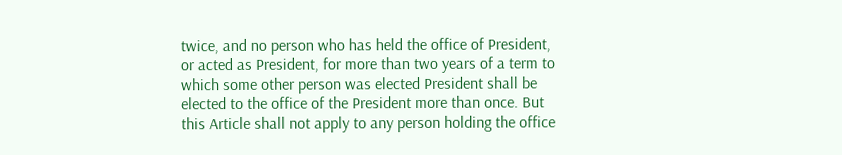twice, and no person who has held the office of President, or acted as President, for more than two years of a term to which some other person was elected President shall be elected to the office of the President more than once. But this Article shall not apply to any person holding the office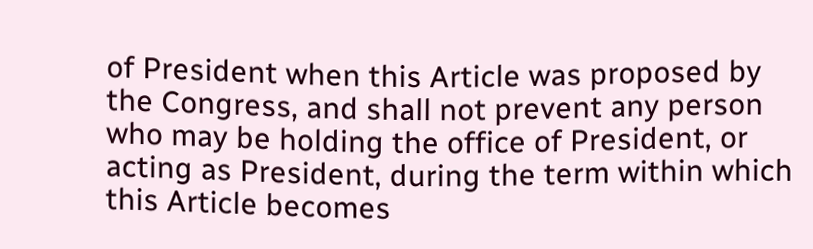of President when this Article was proposed by the Congress, and shall not prevent any person who may be holding the office of President, or acting as President, during the term within which this Article becomes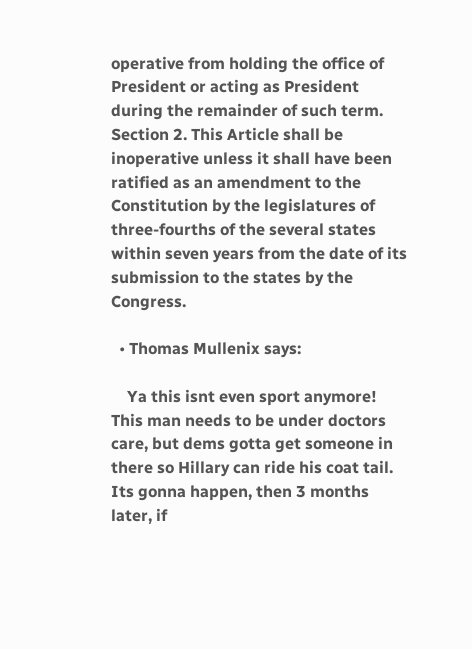operative from holding the office of President or acting as President during the remainder of such term. Section 2. This Article shall be inoperative unless it shall have been ratified as an amendment to the Constitution by the legislatures of three-fourths of the several states within seven years from the date of its submission to the states by the Congress.

  • Thomas Mullenix says:

    Ya this isnt even sport anymore! This man needs to be under doctors care, but dems gotta get someone in there so Hillary can ride his coat tail. Its gonna happen, then 3 months later, if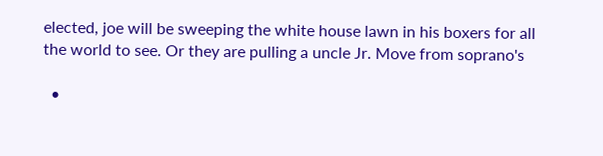elected, joe will be sweeping the white house lawn in his boxers for all the world to see. Or they are pulling a uncle Jr. Move from soprano's

  •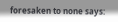foresaken to none says: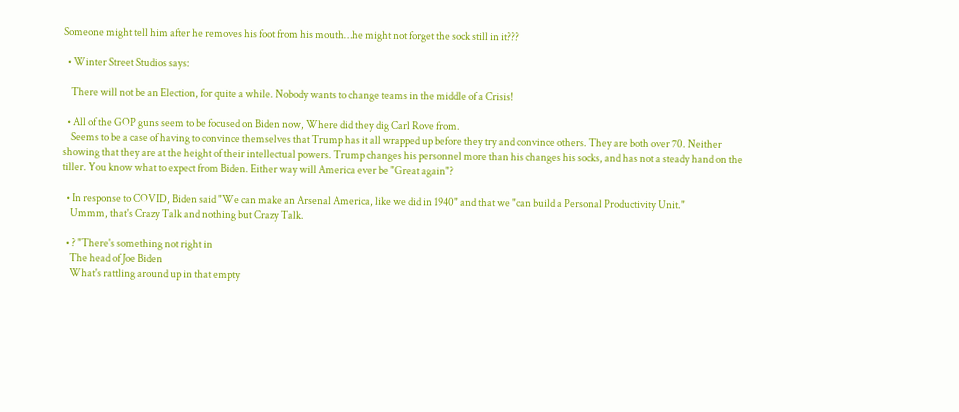Someone might tell him after he removes his foot from his mouth…he might not forget the sock still in it???

  • Winter Street Studios says:

    There will not be an Election, for quite a while. Nobody wants to change teams in the middle of a Crisis!

  • All of the GOP guns seem to be focused on Biden now, Where did they dig Carl Rove from.
    Seems to be a case of having to convince themselves that Trump has it all wrapped up before they try and convince others. They are both over 70. Neither showing that they are at the height of their intellectual powers. Trump changes his personnel more than his changes his socks, and has not a steady hand on the tiller. You know what to expect from Biden. Either way will America ever be "Great again"?

  • In response to COVID, Biden said "We can make an Arsenal America, like we did in 1940" and that we "can build a Personal Productivity Unit."
    Ummm, that's Crazy Talk and nothing but Crazy Talk.

  • ? "There's something not right in
    The head of Joe Biden
    What's rattling around up in that empty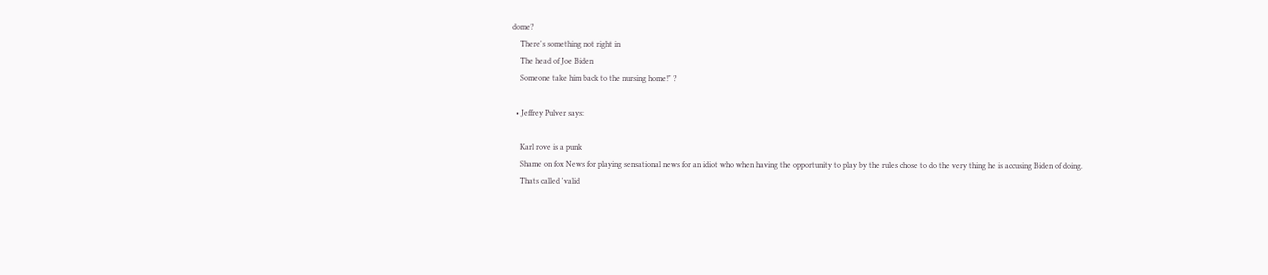dome?
    There's something not right in
    The head of Joe Biden
    Someone take him back to the nursing home!" ?

  • Jeffrey Pulver says:

    Karl rove is a punk
    Shame on fox News for playing sensational news for an idiot who when having the opportunity to play by the rules chose to do the very thing he is accusing Biden of doing.
    Thats called 'valid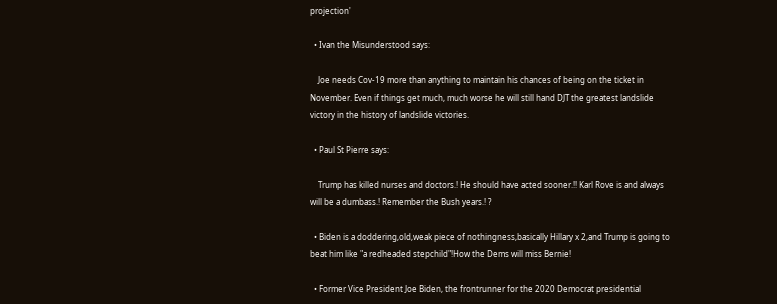projection'

  • Ivan the Misunderstood says:

    Joe needs Cov-19 more than anything to maintain his chances of being on the ticket in November. Even if things get much, much worse he will still hand DJT the greatest landslide victory in the history of landslide victories.

  • Paul St Pierre says:

    Trump has killed nurses and doctors.! He should have acted sooner.!! Karl Rove is and always will be a dumbass.! Remember the Bush years.! ?

  • Biden is a doddering,old,weak piece of nothingness,basically Hillary x 2,and Trump is going to beat him like "a redheaded stepchild"!How the Dems will miss Bernie!

  • Former Vice President Joe Biden, the frontrunner for the 2020 Democrat presidential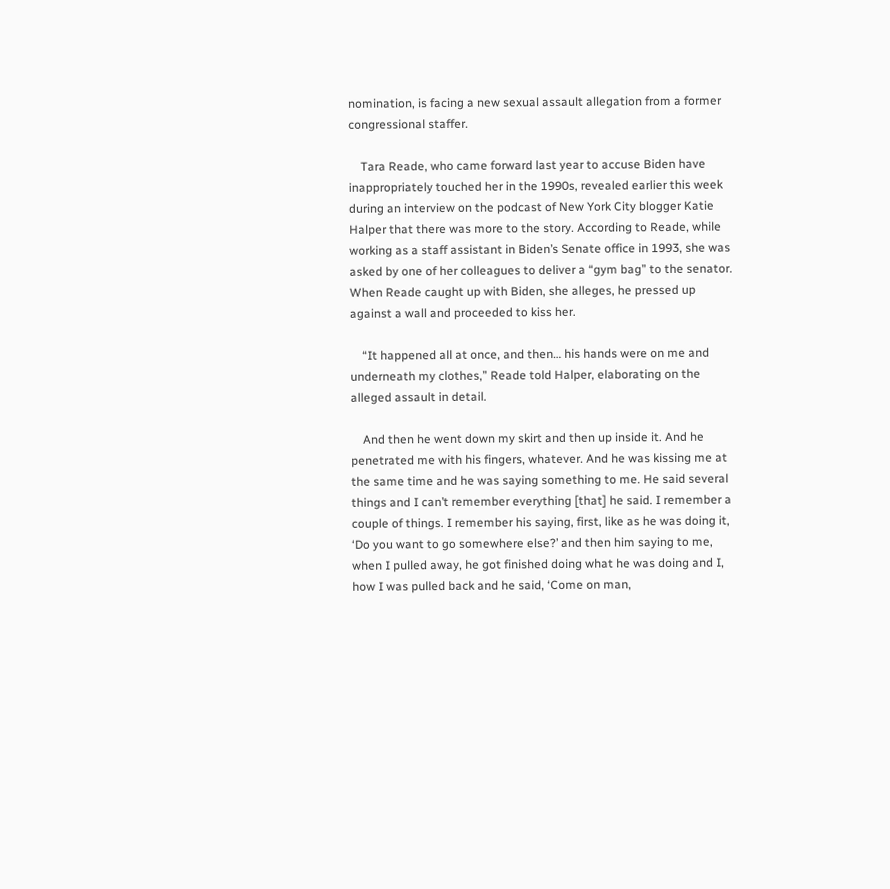nomination, is facing a new sexual assault allegation from a former congressional staffer.

    Tara Reade, who came forward last year to accuse Biden have inappropriately touched her in the 1990s, revealed earlier this week during an interview on the podcast of New York City blogger Katie Halper that there was more to the story. According to Reade, while working as a staff assistant in Biden’s Senate office in 1993, she was asked by one of her colleagues to deliver a “gym bag” to the senator. When Reade caught up with Biden, she alleges, he pressed up against a wall and proceeded to kiss her.

    “It happened all at once, and then… his hands were on me and underneath my clothes,” Reade told Halper, elaborating on the alleged assault in detail.

    And then he went down my skirt and then up inside it. And he penetrated me with his fingers, whatever. And he was kissing me at the same time and he was saying something to me. He said several things and I can’t remember everything [that] he said. I remember a couple of things. I remember his saying, first, like as he was doing it, ‘Do you want to go somewhere else?’ and then him saying to me, when I pulled away, he got finished doing what he was doing and I, how I was pulled back and he said, ‘Come on man,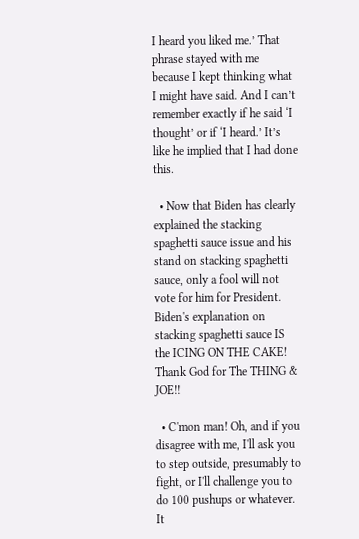I heard you liked me.’ That phrase stayed with me because I kept thinking what I might have said. And I can’t remember exactly if he said ‘I thought’ or if ‘I heard.’ It’s like he implied that I had done this.

  • Now that Biden has clearly explained the stacking spaghetti sauce issue and his stand on stacking spaghetti sauce, only a fool will not vote for him for President. Biden's explanation on stacking spaghetti sauce IS the ICING ON THE CAKE! Thank God for The THING & JOE!!

  • C'mon man! Oh, and if you disagree with me, I'll ask you to step outside, presumably to fight, or I'll challenge you to do 100 pushups or whatever. It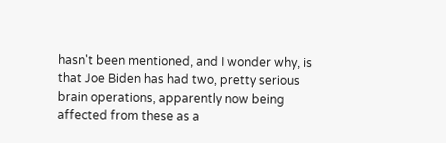hasn't been mentioned, and I wonder why, is that Joe Biden has had two, pretty serious brain operations, apparently now being affected from these as a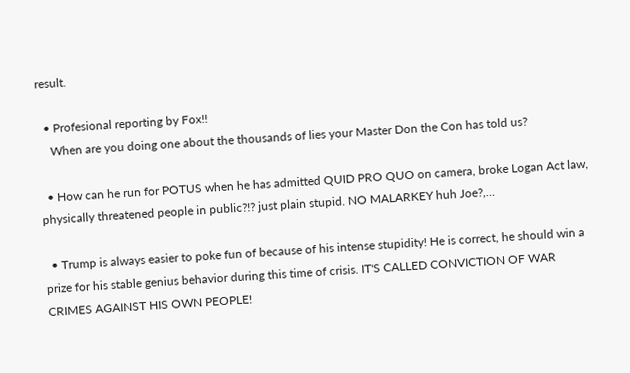result.

  • Profesional reporting by Fox!!
    When are you doing one about the thousands of lies your Master Don the Con has told us?

  • How can he run for POTUS when he has admitted QUID PRO QUO on camera, broke Logan Act law, physically threatened people in public?!? just plain stupid. NO MALARKEY huh Joe?,…

  • Trump is always easier to poke fun of because of his intense stupidity! He is correct, he should win a prize for his stable genius behavior during this time of crisis. IT'S CALLED CONVICTION OF WAR CRIMES AGAINST HIS OWN PEOPLE!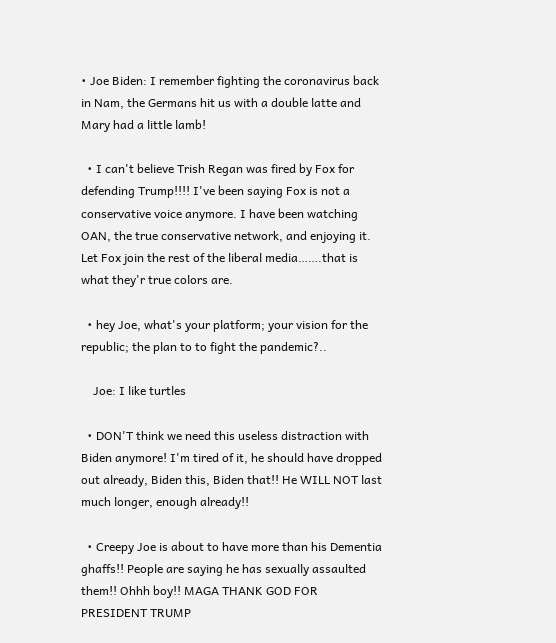• Joe Biden: I remember fighting the coronavirus back in Nam, the Germans hit us with a double latte and Mary had a little lamb!

  • I can't believe Trish Regan was fired by Fox for defending Trump!!!! I've been saying Fox is not a conservative voice anymore. I have been watching OAN, the true conservative network, and enjoying it. Let Fox join the rest of the liberal media…….that is what they'r true colors are.

  • hey Joe, what's your platform; your vision for the republic; the plan to to fight the pandemic?..

    Joe: I like turtles

  • DON'T think we need this useless distraction with Biden anymore! I'm tired of it, he should have dropped out already, Biden this, Biden that!! He WILL NOT last much longer, enough already!!

  • Creepy Joe is about to have more than his Dementia ghaffs!! People are saying he has sexually assaulted them!! Ohhh boy!! MAGA THANK GOD FOR PRESIDENT TRUMP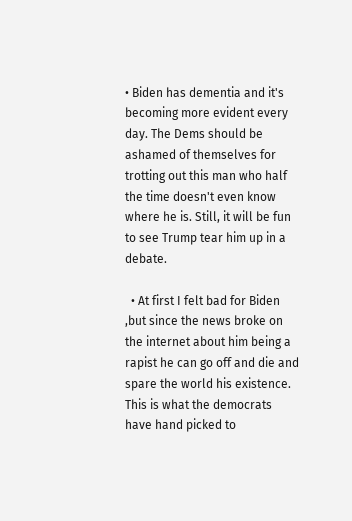• Biden has dementia and it's becoming more evident every day. The Dems should be ashamed of themselves for trotting out this man who half the time doesn't even know where he is. Still, it will be fun to see Trump tear him up in a debate.

  • At first I felt bad for Biden ,but since the news broke on the internet about him being a rapist he can go off and die and spare the world his existence. This is what the democrats have hand picked to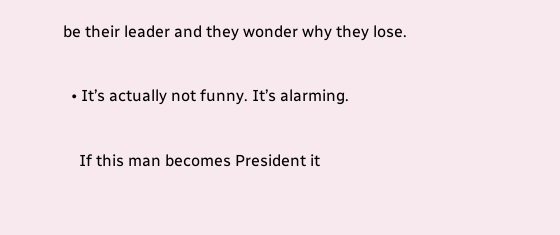be their leader and they wonder why they lose.

  • It’s actually not funny. It’s alarming.

    If this man becomes President it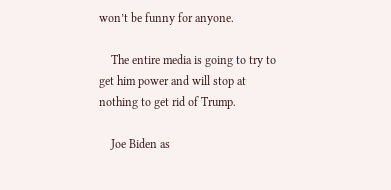won’t be funny for anyone.

    The entire media is going to try to get him power and will stop at nothing to get rid of Trump.

    Joe Biden as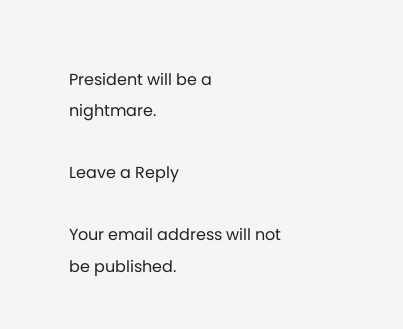President will be a nightmare.

Leave a Reply

Your email address will not be published.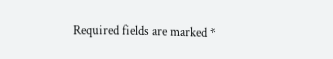Required fields are marked *